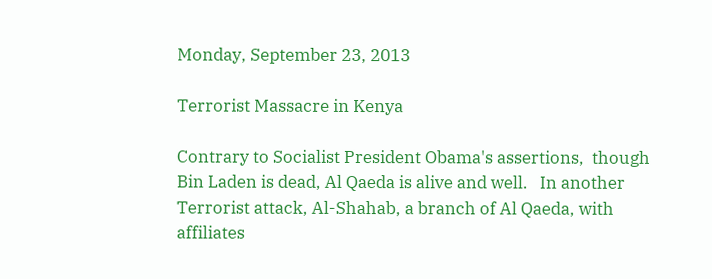Monday, September 23, 2013

Terrorist Massacre in Kenya

Contrary to Socialist President Obama's assertions,  though Bin Laden is dead, Al Qaeda is alive and well.   In another Terrorist attack, Al-Shahab, a branch of Al Qaeda, with affiliates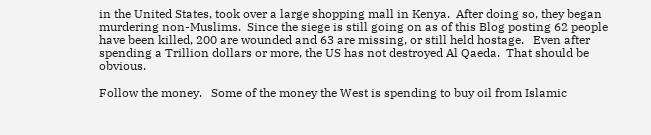in the United States, took over a large shopping mall in Kenya.  After doing so, they began murdering non-Muslims.  Since the siege is still going on as of this Blog posting 62 people have been killed, 200 are wounded and 63 are missing, or still held hostage.   Even after spending a Trillion dollars or more, the US has not destroyed Al Qaeda.  That should be obvious.

Follow the money.   Some of the money the West is spending to buy oil from Islamic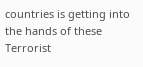countries is getting into the hands of these Terrorist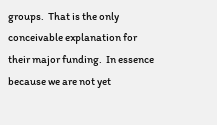groups.  That is the only conceivable explanation for their major funding.  In essence because we are not yet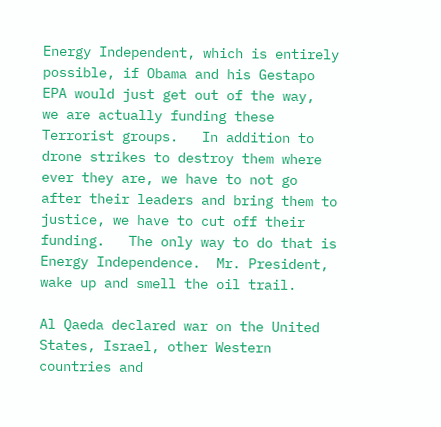Energy Independent, which is entirely possible, if Obama and his Gestapo EPA would just get out of the way,  we are actually funding these Terrorist groups.   In addition to drone strikes to destroy them where ever they are, we have to not go after their leaders and bring them to justice, we have to cut off their funding.   The only way to do that is Energy Independence.  Mr. President, wake up and smell the oil trail.

Al Qaeda declared war on the United States, Israel, other Western countries and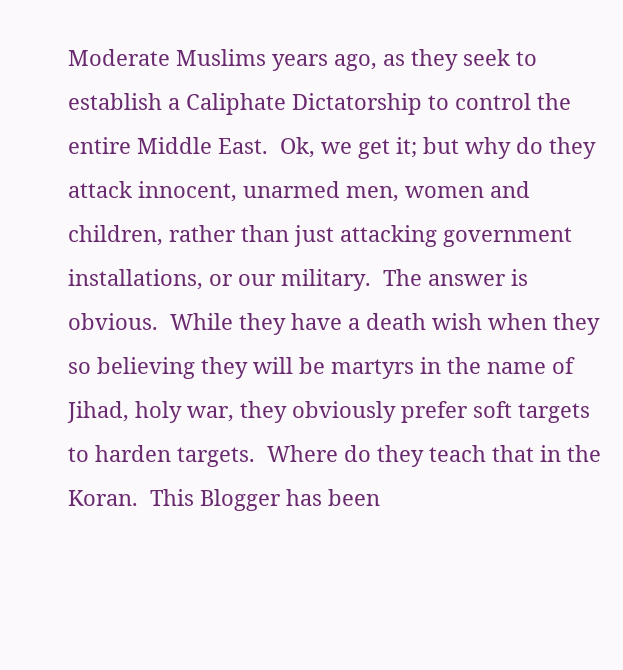Moderate Muslims years ago, as they seek to establish a Caliphate Dictatorship to control the entire Middle East.  Ok, we get it; but why do they attack innocent, unarmed men, women and children, rather than just attacking government installations, or our military.  The answer is obvious.  While they have a death wish when they so believing they will be martyrs in the name of Jihad, holy war, they obviously prefer soft targets to harden targets.  Where do they teach that in the Koran.  This Blogger has been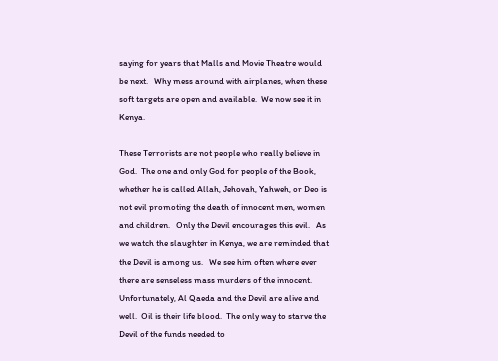saying for years that Malls and Movie Theatre would be next.   Why mess around with airplanes, when these soft targets are open and available.  We now see it in Kenya.

These Terrorists are not people who really believe in God.  The one and only God for people of the Book, whether he is called Allah, Jehovah, Yahweh, or Deo is not evil promoting the death of innocent men, women and children.   Only the Devil encourages this evil.   As we watch the slaughter in Kenya, we are reminded that the Devil is among us.   We see him often where ever there are senseless mass murders of the innocent.   Unfortunately, Al Qaeda and the Devil are alive and well.  Oil is their life blood.  The only way to starve the Devil of the funds needed to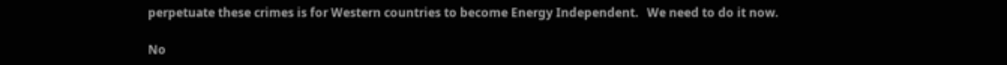perpetuate these crimes is for Western countries to become Energy Independent.   We need to do it now.

No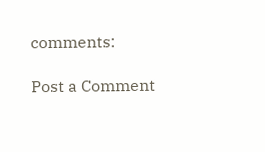comments:

Post a Comment